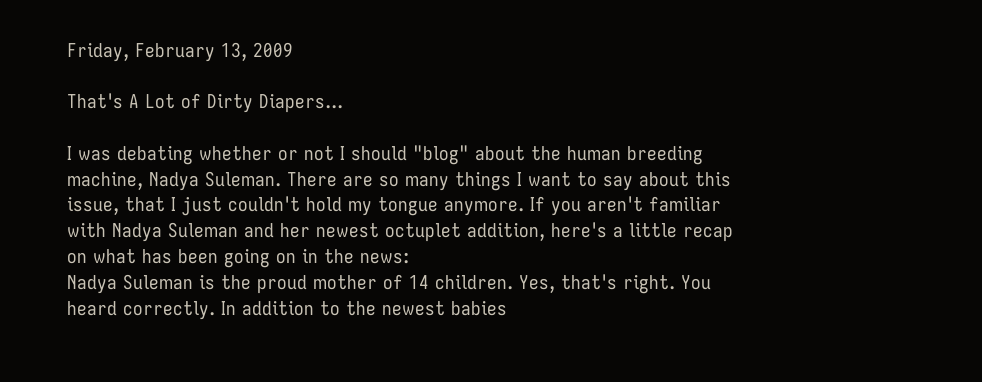Friday, February 13, 2009

That's A Lot of Dirty Diapers...

I was debating whether or not I should "blog" about the human breeding machine, Nadya Suleman. There are so many things I want to say about this issue, that I just couldn't hold my tongue anymore. If you aren't familiar with Nadya Suleman and her newest octuplet addition, here's a little recap on what has been going on in the news:
Nadya Suleman is the proud mother of 14 children. Yes, that's right. You heard correctly. In addition to the newest babies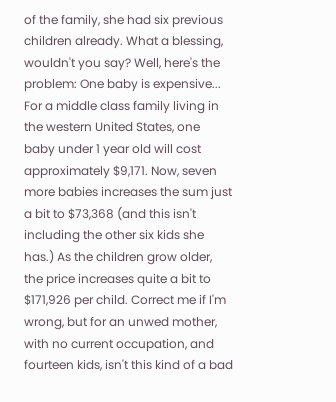of the family, she had six previous children already. What a blessing, wouldn't you say? Well, here's the problem: One baby is expensive... For a middle class family living in the western United States, one baby under 1 year old will cost approximately $9,171. Now, seven more babies increases the sum just a bit to $73,368 (and this isn't including the other six kids she has.) As the children grow older, the price increases quite a bit to $171,926 per child. Correct me if I'm wrong, but for an unwed mother, with no current occupation, and fourteen kids, isn't this kind of a bad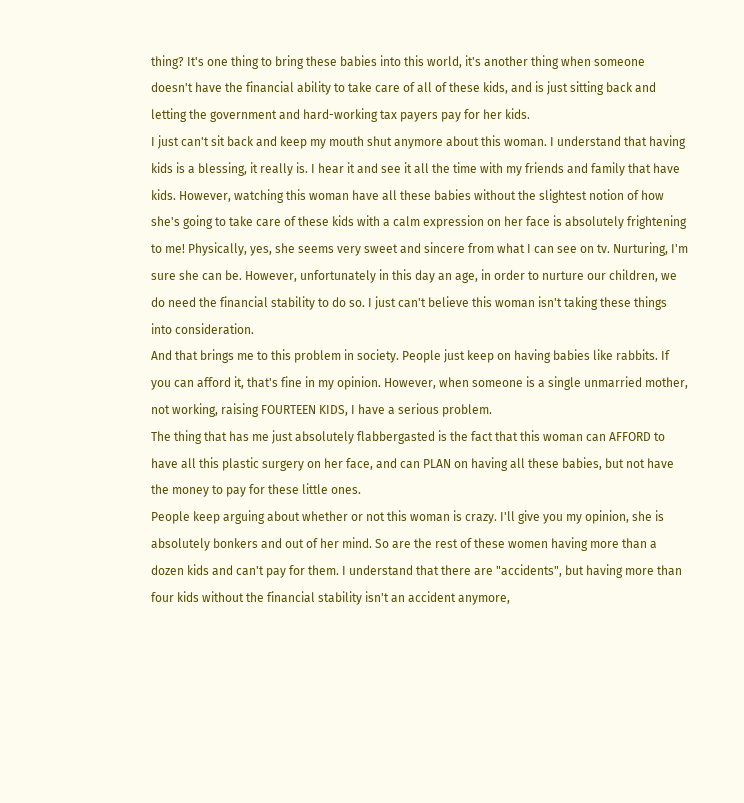thing? It's one thing to bring these babies into this world, it's another thing when someone doesn't have the financial ability to take care of all of these kids, and is just sitting back and letting the government and hard-working tax payers pay for her kids.
I just can't sit back and keep my mouth shut anymore about this woman. I understand that having kids is a blessing, it really is. I hear it and see it all the time with my friends and family that have kids. However, watching this woman have all these babies without the slightest notion of how she's going to take care of these kids with a calm expression on her face is absolutely frightening to me! Physically, yes, she seems very sweet and sincere from what I can see on tv. Nurturing, I'm sure she can be. However, unfortunately in this day an age, in order to nurture our children, we do need the financial stability to do so. I just can't believe this woman isn't taking these things into consideration.
And that brings me to this problem in society. People just keep on having babies like rabbits. If you can afford it, that's fine in my opinion. However, when someone is a single unmarried mother, not working, raising FOURTEEN KIDS, I have a serious problem.
The thing that has me just absolutely flabbergasted is the fact that this woman can AFFORD to have all this plastic surgery on her face, and can PLAN on having all these babies, but not have the money to pay for these little ones.
People keep arguing about whether or not this woman is crazy. I'll give you my opinion, she is absolutely bonkers and out of her mind. So are the rest of these women having more than a dozen kids and can't pay for them. I understand that there are "accidents", but having more than four kids without the financial stability isn't an accident anymore,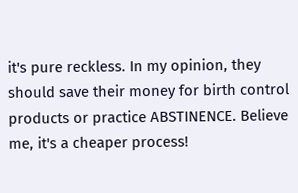it's pure reckless. In my opinion, they should save their money for birth control products or practice ABSTINENCE. Believe me, it's a cheaper process!